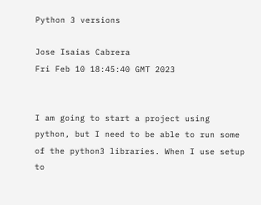Python 3 versions

Jose Isaias Cabrera
Fri Feb 10 18:45:40 GMT 2023


I am going to start a project using python, but I need to be able to run some of the python3 libraries. When I use setup to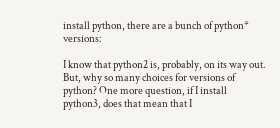install python, there are a bunch of python* versions:

I know that python2 is, probably, on its way out. But, why so many choices for versions of python? One more question, if I install python3, does that mean that I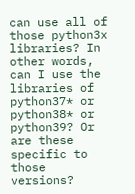can use all of those python3x libraries? In other words, can I use the libraries of python37* or python38* or python39? Or are these specific to those versions?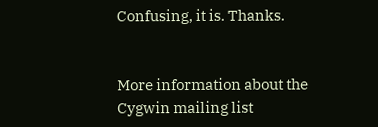Confusing, it is. Thanks.


More information about the Cygwin mailing list